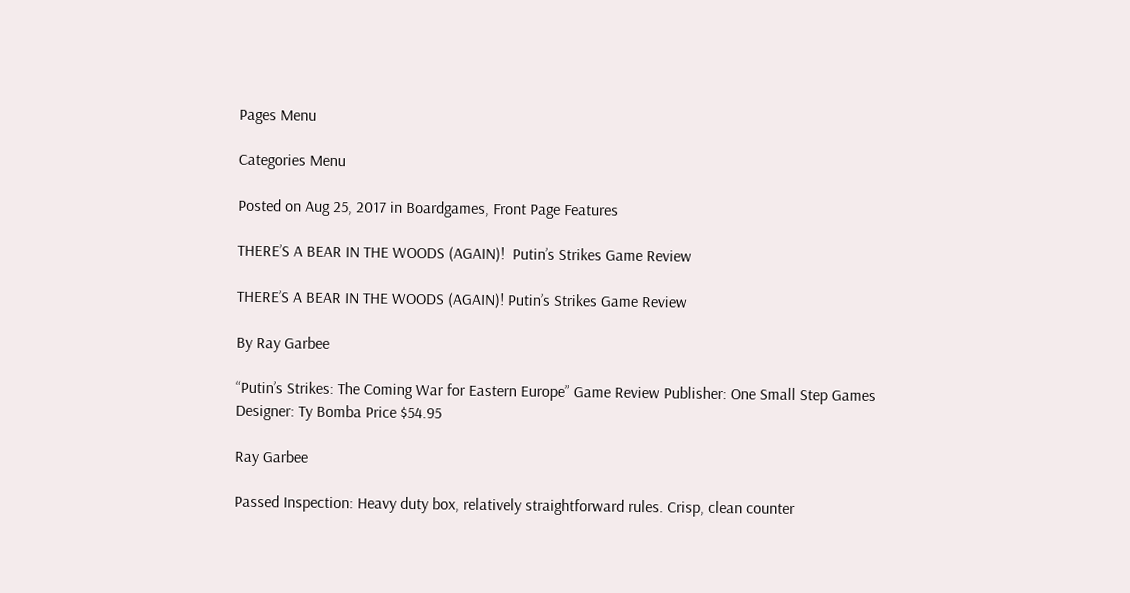Pages Menu

Categories Menu

Posted on Aug 25, 2017 in Boardgames, Front Page Features

THERE’S A BEAR IN THE WOODS (AGAIN)!  Putin’s Strikes Game Review

THERE’S A BEAR IN THE WOODS (AGAIN)! Putin’s Strikes Game Review

By Ray Garbee

“Putin’s Strikes: The Coming War for Eastern Europe” Game Review Publisher: One Small Step Games Designer: Ty Bomba Price $54.95

Ray Garbee

Passed Inspection: Heavy duty box, relatively straightforward rules. Crisp, clean counter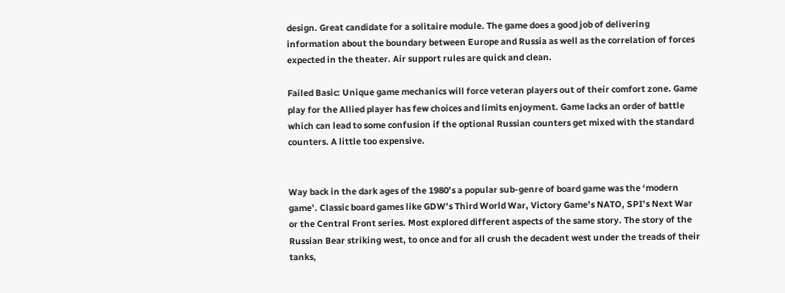design. Great candidate for a solitaire module. The game does a good job of delivering information about the boundary between Europe and Russia as well as the correlation of forces expected in the theater. Air support rules are quick and clean.

Failed Basic: Unique game mechanics will force veteran players out of their comfort zone. Game play for the Allied player has few choices and limits enjoyment. Game lacks an order of battle which can lead to some confusion if the optional Russian counters get mixed with the standard counters. A little too expensive.


Way back in the dark ages of the 1980’s a popular sub-genre of board game was the ‘modern game’. Classic board games like GDW’s Third World War, Victory Game’s NATO, SPI’s Next War or the Central Front series. Most explored different aspects of the same story. The story of the Russian Bear striking west, to once and for all crush the decadent west under the treads of their tanks,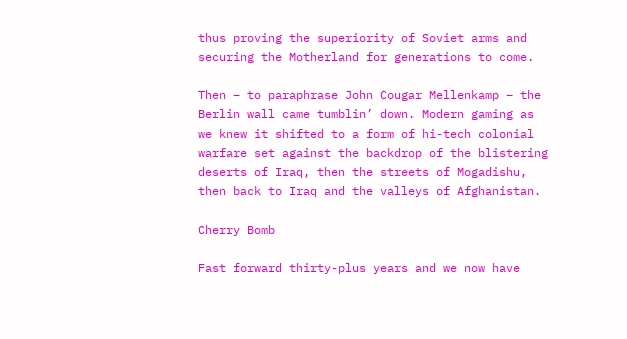thus proving the superiority of Soviet arms and securing the Motherland for generations to come.

Then – to paraphrase John Cougar Mellenkamp – the Berlin wall came tumblin’ down. Modern gaming as we knew it shifted to a form of hi-tech colonial warfare set against the backdrop of the blistering deserts of Iraq, then the streets of Mogadishu, then back to Iraq and the valleys of Afghanistan.

Cherry Bomb

Fast forward thirty-plus years and we now have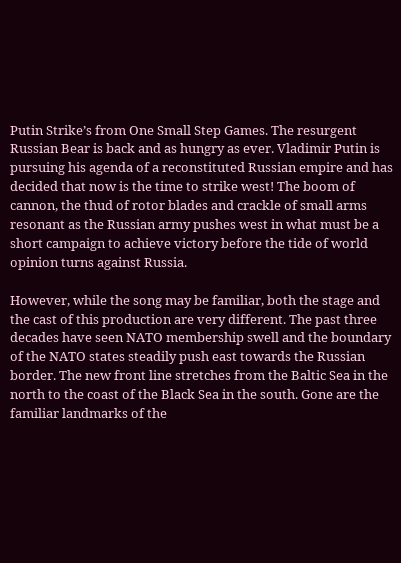Putin Strike’s from One Small Step Games. The resurgent Russian Bear is back and as hungry as ever. Vladimir Putin is pursuing his agenda of a reconstituted Russian empire and has decided that now is the time to strike west! The boom of cannon, the thud of rotor blades and crackle of small arms resonant as the Russian army pushes west in what must be a short campaign to achieve victory before the tide of world opinion turns against Russia.

However, while the song may be familiar, both the stage and the cast of this production are very different. The past three decades have seen NATO membership swell and the boundary of the NATO states steadily push east towards the Russian border. The new front line stretches from the Baltic Sea in the north to the coast of the Black Sea in the south. Gone are the familiar landmarks of the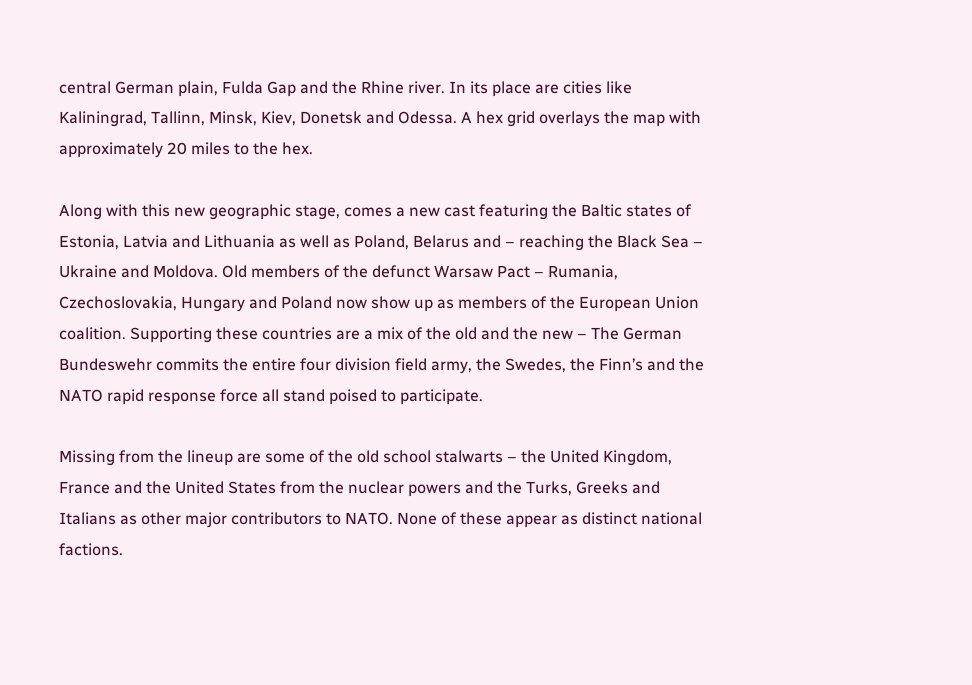central German plain, Fulda Gap and the Rhine river. In its place are cities like Kaliningrad, Tallinn, Minsk, Kiev, Donetsk and Odessa. A hex grid overlays the map with approximately 20 miles to the hex.

Along with this new geographic stage, comes a new cast featuring the Baltic states of Estonia, Latvia and Lithuania as well as Poland, Belarus and – reaching the Black Sea – Ukraine and Moldova. Old members of the defunct Warsaw Pact – Rumania, Czechoslovakia, Hungary and Poland now show up as members of the European Union coalition. Supporting these countries are a mix of the old and the new – The German Bundeswehr commits the entire four division field army, the Swedes, the Finn’s and the NATO rapid response force all stand poised to participate.

Missing from the lineup are some of the old school stalwarts – the United Kingdom, France and the United States from the nuclear powers and the Turks, Greeks and Italians as other major contributors to NATO. None of these appear as distinct national factions.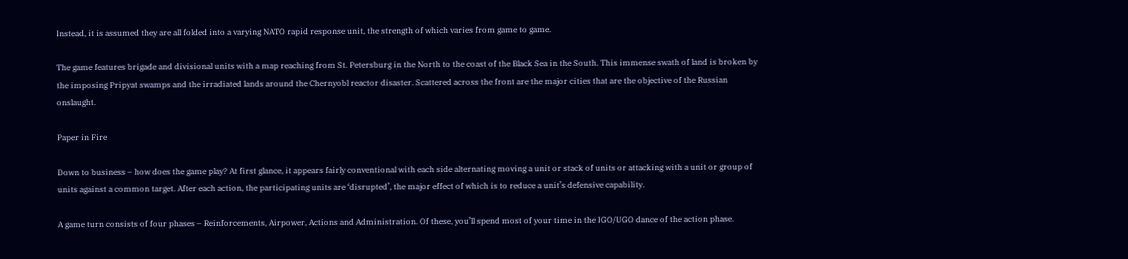Instead, it is assumed they are all folded into a varying NATO rapid response unit, the strength of which varies from game to game.

The game features brigade and divisional units with a map reaching from St. Petersburg in the North to the coast of the Black Sea in the South. This immense swath of land is broken by the imposing Pripyat swamps and the irradiated lands around the Chernyobl reactor disaster. Scattered across the front are the major cities that are the objective of the Russian onslaught.

Paper in Fire

Down to business – how does the game play? At first glance, it appears fairly conventional with each side alternating moving a unit or stack of units or attacking with a unit or group of units against a common target. After each action, the participating units are ‘disrupted’, the major effect of which is to reduce a unit’s defensive capability.

A game turn consists of four phases – Reinforcements, Airpower, Actions and Administration. Of these, you’ll spend most of your time in the IGO/UGO dance of the action phase.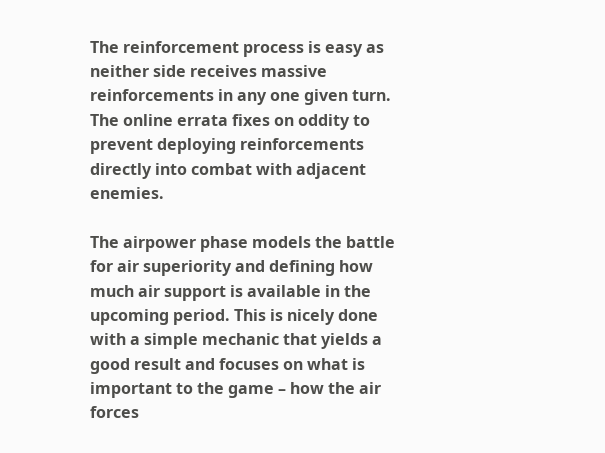The reinforcement process is easy as neither side receives massive reinforcements in any one given turn. The online errata fixes on oddity to prevent deploying reinforcements directly into combat with adjacent enemies.

The airpower phase models the battle for air superiority and defining how much air support is available in the upcoming period. This is nicely done with a simple mechanic that yields a good result and focuses on what is important to the game – how the air forces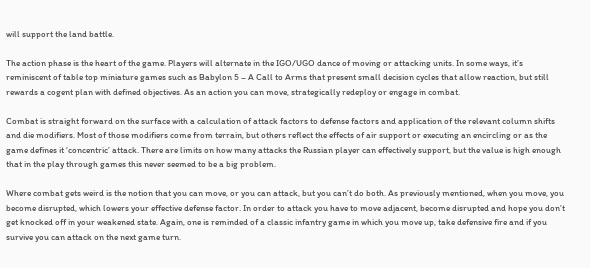will support the land battle.

The action phase is the heart of the game. Players will alternate in the IGO/UGO dance of moving or attacking units. In some ways, it’s reminiscent of table top miniature games such as Babylon 5 – A Call to Arms that present small decision cycles that allow reaction, but still rewards a cogent plan with defined objectives. As an action you can move, strategically redeploy or engage in combat.

Combat is straight forward on the surface with a calculation of attack factors to defense factors and application of the relevant column shifts and die modifiers. Most of those modifiers come from terrain, but others reflect the effects of air support or executing an encircling or as the game defines it ‘concentric’ attack. There are limits on how many attacks the Russian player can effectively support, but the value is high enough that in the play through games this never seemed to be a big problem.

Where combat gets weird is the notion that you can move, or you can attack, but you can’t do both. As previously mentioned, when you move, you become disrupted, which lowers your effective defense factor. In order to attack you have to move adjacent, become disrupted and hope you don’t get knocked off in your weakened state. Again, one is reminded of a classic infantry game in which you move up, take defensive fire and if you survive you can attack on the next game turn.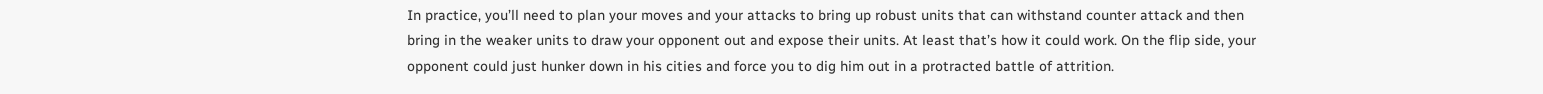In practice, you’ll need to plan your moves and your attacks to bring up robust units that can withstand counter attack and then bring in the weaker units to draw your opponent out and expose their units. At least that’s how it could work. On the flip side, your opponent could just hunker down in his cities and force you to dig him out in a protracted battle of attrition.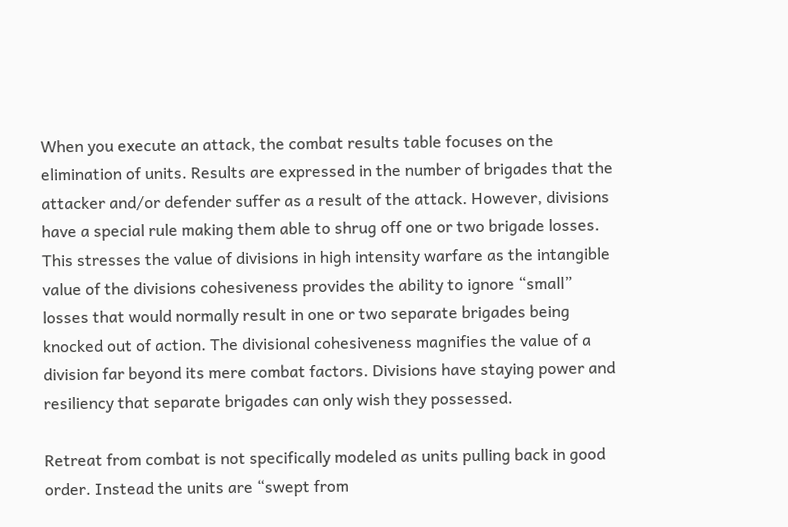When you execute an attack, the combat results table focuses on the elimination of units. Results are expressed in the number of brigades that the attacker and/or defender suffer as a result of the attack. However, divisions have a special rule making them able to shrug off one or two brigade losses. This stresses the value of divisions in high intensity warfare as the intangible value of the divisions cohesiveness provides the ability to ignore “small” losses that would normally result in one or two separate brigades being knocked out of action. The divisional cohesiveness magnifies the value of a division far beyond its mere combat factors. Divisions have staying power and resiliency that separate brigades can only wish they possessed.

Retreat from combat is not specifically modeled as units pulling back in good order. Instead the units are “swept from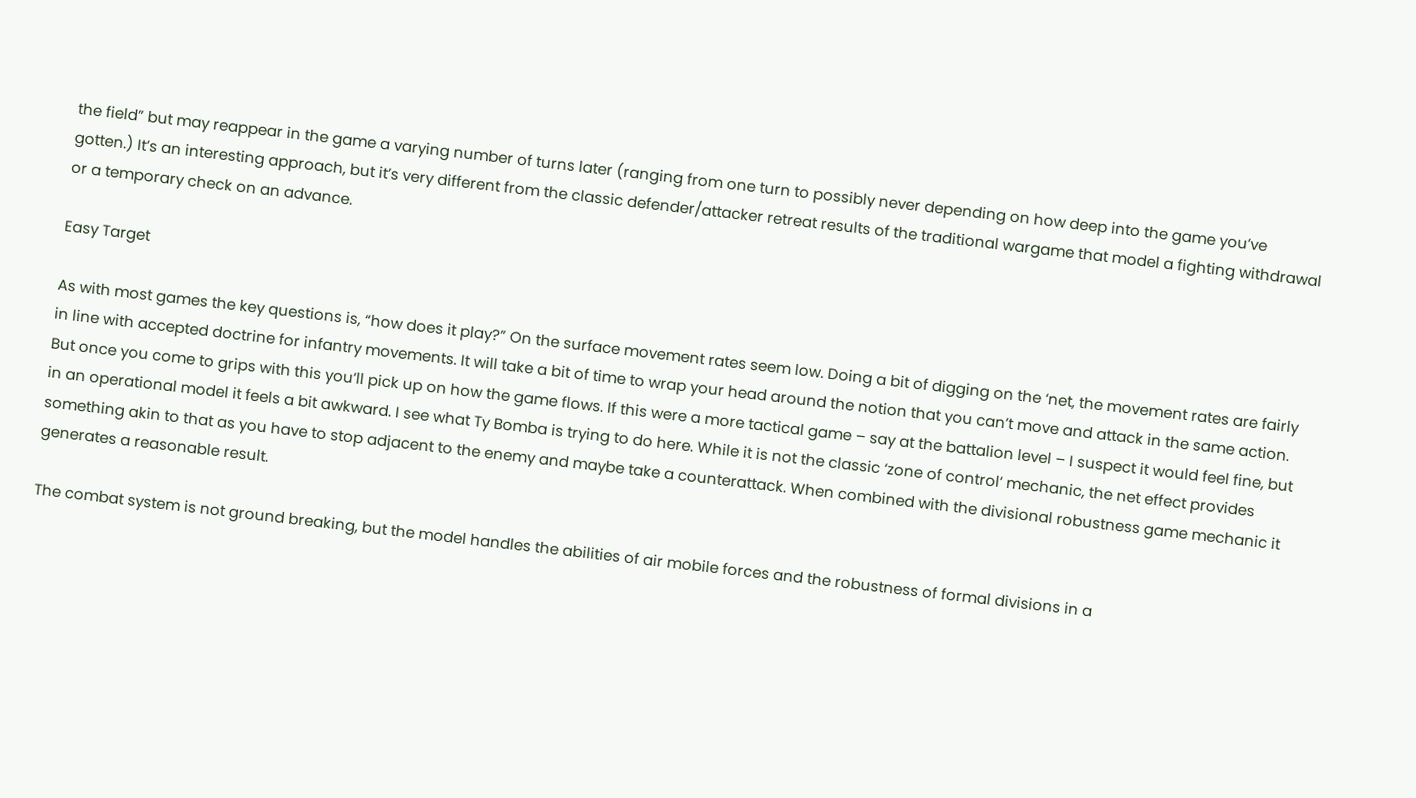the field” but may reappear in the game a varying number of turns later (ranging from one turn to possibly never depending on how deep into the game you’ve gotten.) It’s an interesting approach, but it’s very different from the classic defender/attacker retreat results of the traditional wargame that model a fighting withdrawal or a temporary check on an advance.

Easy Target

As with most games the key questions is, “how does it play?” On the surface movement rates seem low. Doing a bit of digging on the ‘net, the movement rates are fairly in line with accepted doctrine for infantry movements. It will take a bit of time to wrap your head around the notion that you can’t move and attack in the same action. But once you come to grips with this you’ll pick up on how the game flows. If this were a more tactical game – say at the battalion level – I suspect it would feel fine, but in an operational model it feels a bit awkward. I see what Ty Bomba is trying to do here. While it is not the classic ‘zone of control’ mechanic, the net effect provides something akin to that as you have to stop adjacent to the enemy and maybe take a counterattack. When combined with the divisional robustness game mechanic it generates a reasonable result.

The combat system is not ground breaking, but the model handles the abilities of air mobile forces and the robustness of formal divisions in a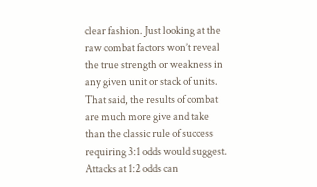clear fashion. Just looking at the raw combat factors won’t reveal the true strength or weakness in any given unit or stack of units. That said, the results of combat are much more give and take than the classic rule of success requiring 3:1 odds would suggest. Attacks at 1:2 odds can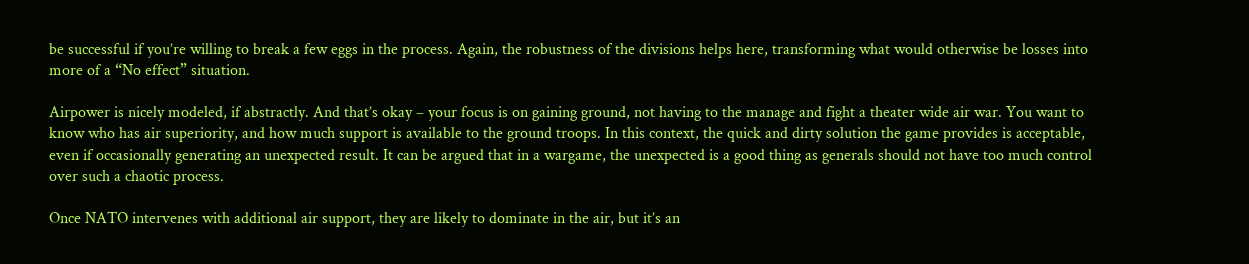be successful if you’re willing to break a few eggs in the process. Again, the robustness of the divisions helps here, transforming what would otherwise be losses into more of a “No effect” situation.

Airpower is nicely modeled, if abstractly. And that’s okay – your focus is on gaining ground, not having to the manage and fight a theater wide air war. You want to know who has air superiority, and how much support is available to the ground troops. In this context, the quick and dirty solution the game provides is acceptable, even if occasionally generating an unexpected result. It can be argued that in a wargame, the unexpected is a good thing as generals should not have too much control over such a chaotic process.

Once NATO intervenes with additional air support, they are likely to dominate in the air, but it’s an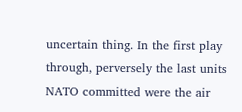uncertain thing. In the first play through, perversely the last units NATO committed were the air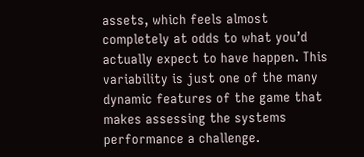assets, which feels almost completely at odds to what you’d actually expect to have happen. This variability is just one of the many dynamic features of the game that makes assessing the systems performance a challenge.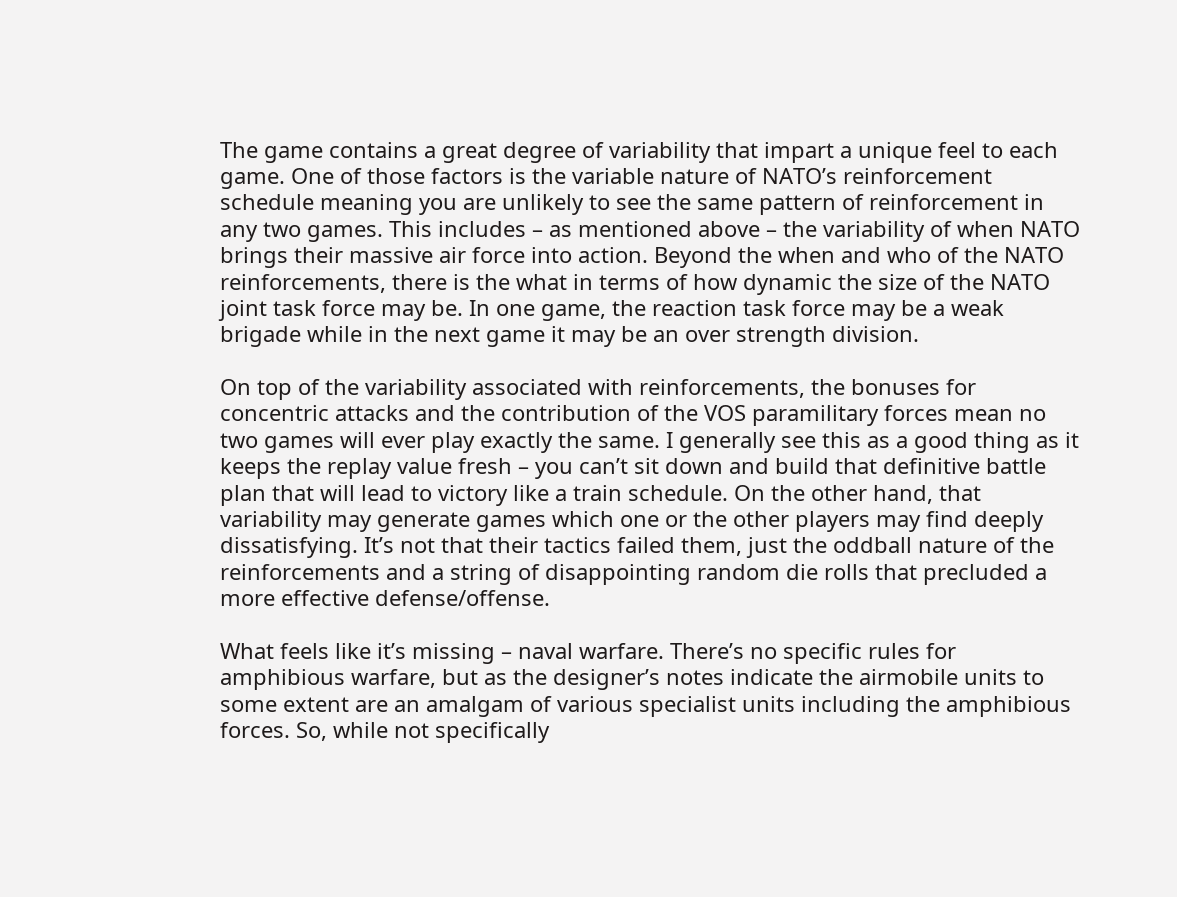The game contains a great degree of variability that impart a unique feel to each game. One of those factors is the variable nature of NATO’s reinforcement schedule meaning you are unlikely to see the same pattern of reinforcement in any two games. This includes – as mentioned above – the variability of when NATO brings their massive air force into action. Beyond the when and who of the NATO reinforcements, there is the what in terms of how dynamic the size of the NATO joint task force may be. In one game, the reaction task force may be a weak brigade while in the next game it may be an over strength division.

On top of the variability associated with reinforcements, the bonuses for concentric attacks and the contribution of the VOS paramilitary forces mean no two games will ever play exactly the same. I generally see this as a good thing as it keeps the replay value fresh – you can’t sit down and build that definitive battle plan that will lead to victory like a train schedule. On the other hand, that variability may generate games which one or the other players may find deeply dissatisfying. It’s not that their tactics failed them, just the oddball nature of the reinforcements and a string of disappointing random die rolls that precluded a more effective defense/offense.

What feels like it’s missing – naval warfare. There’s no specific rules for amphibious warfare, but as the designer’s notes indicate the airmobile units to some extent are an amalgam of various specialist units including the amphibious forces. So, while not specifically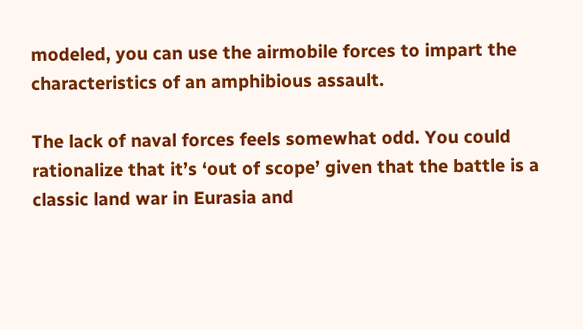modeled, you can use the airmobile forces to impart the characteristics of an amphibious assault.

The lack of naval forces feels somewhat odd. You could rationalize that it’s ‘out of scope’ given that the battle is a classic land war in Eurasia and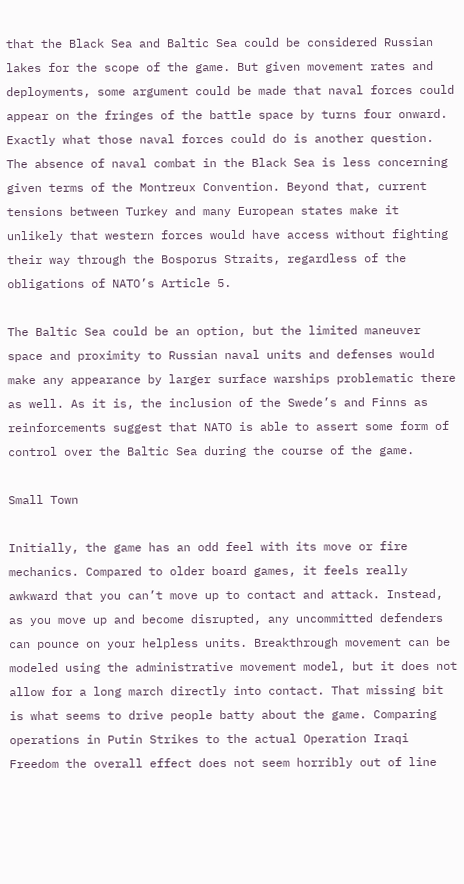that the Black Sea and Baltic Sea could be considered Russian lakes for the scope of the game. But given movement rates and deployments, some argument could be made that naval forces could appear on the fringes of the battle space by turns four onward. Exactly what those naval forces could do is another question. The absence of naval combat in the Black Sea is less concerning given terms of the Montreux Convention. Beyond that, current tensions between Turkey and many European states make it unlikely that western forces would have access without fighting their way through the Bosporus Straits, regardless of the obligations of NATO’s Article 5.

The Baltic Sea could be an option, but the limited maneuver space and proximity to Russian naval units and defenses would make any appearance by larger surface warships problematic there as well. As it is, the inclusion of the Swede’s and Finns as reinforcements suggest that NATO is able to assert some form of control over the Baltic Sea during the course of the game.

Small Town

Initially, the game has an odd feel with its move or fire mechanics. Compared to older board games, it feels really awkward that you can’t move up to contact and attack. Instead, as you move up and become disrupted, any uncommitted defenders can pounce on your helpless units. Breakthrough movement can be modeled using the administrative movement model, but it does not allow for a long march directly into contact. That missing bit is what seems to drive people batty about the game. Comparing operations in Putin Strikes to the actual Operation Iraqi Freedom the overall effect does not seem horribly out of line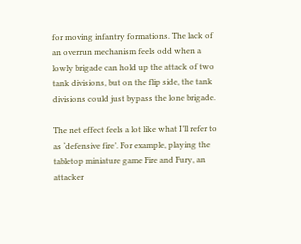for moving infantry formations. The lack of an overrun mechanism feels odd when a lowly brigade can hold up the attack of two tank divisions, but on the flip side, the tank divisions could just bypass the lone brigade.

The net effect feels a lot like what I’ll refer to as ‘defensive fire’. For example, playing the tabletop miniature game Fire and Fury, an attacker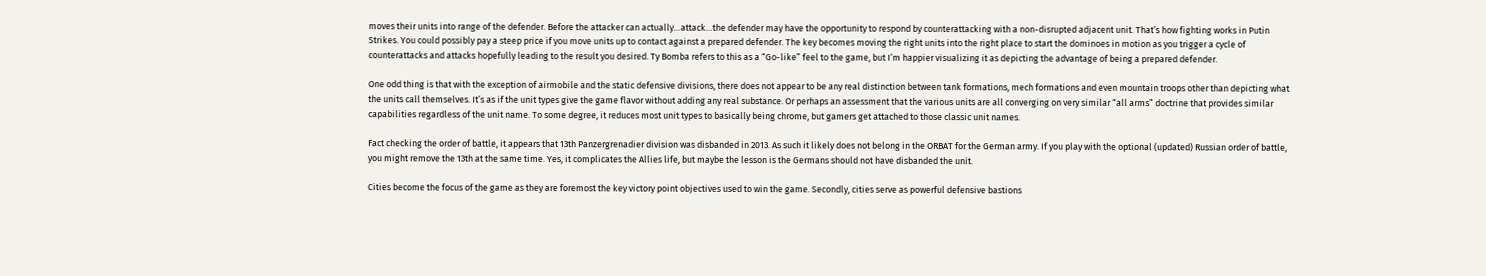moves their units into range of the defender. Before the attacker can actually…attack…the defender may have the opportunity to respond by counterattacking with a non-disrupted adjacent unit. That’s how fighting works in Putin Strikes. You could possibly pay a steep price if you move units up to contact against a prepared defender. The key becomes moving the right units into the right place to start the dominoes in motion as you trigger a cycle of counterattacks and attacks hopefully leading to the result you desired. Ty Bomba refers to this as a “Go-like” feel to the game, but I’m happier visualizing it as depicting the advantage of being a prepared defender.

One odd thing is that with the exception of airmobile and the static defensive divisions, there does not appear to be any real distinction between tank formations, mech formations and even mountain troops other than depicting what the units call themselves. It’s as if the unit types give the game flavor without adding any real substance. Or perhaps an assessment that the various units are all converging on very similar “all arms” doctrine that provides similar capabilities regardless of the unit name. To some degree, it reduces most unit types to basically being chrome, but gamers get attached to those classic unit names.

Fact checking the order of battle, it appears that 13th Panzergrenadier division was disbanded in 2013. As such it likely does not belong in the ORBAT for the German army. If you play with the optional (updated) Russian order of battle, you might remove the 13th at the same time. Yes, it complicates the Allies life, but maybe the lesson is the Germans should not have disbanded the unit.

Cities become the focus of the game as they are foremost the key victory point objectives used to win the game. Secondly, cities serve as powerful defensive bastions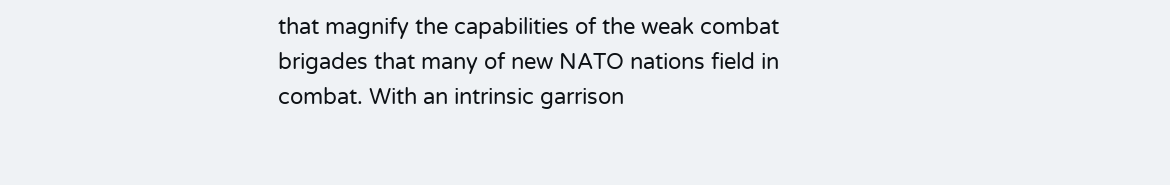that magnify the capabilities of the weak combat brigades that many of new NATO nations field in combat. With an intrinsic garrison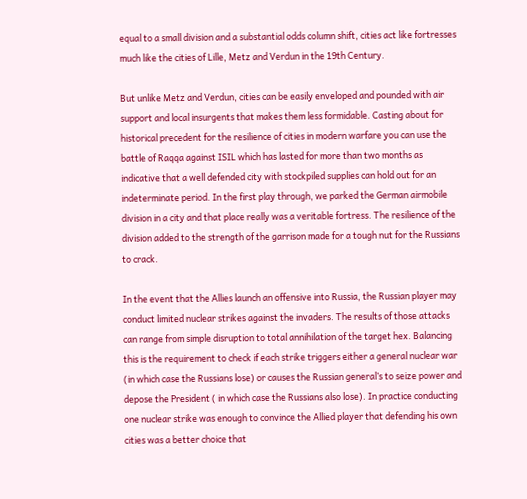equal to a small division and a substantial odds column shift, cities act like fortresses much like the cities of Lille, Metz and Verdun in the 19th Century.

But unlike Metz and Verdun, cities can be easily enveloped and pounded with air support and local insurgents that makes them less formidable. Casting about for historical precedent for the resilience of cities in modern warfare you can use the battle of Raqqa against ISIL which has lasted for more than two months as indicative that a well defended city with stockpiled supplies can hold out for an indeterminate period. In the first play through, we parked the German airmobile division in a city and that place really was a veritable fortress. The resilience of the division added to the strength of the garrison made for a tough nut for the Russians to crack.

In the event that the Allies launch an offensive into Russia, the Russian player may conduct limited nuclear strikes against the invaders. The results of those attacks can range from simple disruption to total annihilation of the target hex. Balancing this is the requirement to check if each strike triggers either a general nuclear war (in which case the Russians lose) or causes the Russian general’s to seize power and depose the President ( in which case the Russians also lose). In practice conducting one nuclear strike was enough to convince the Allied player that defending his own cities was a better choice that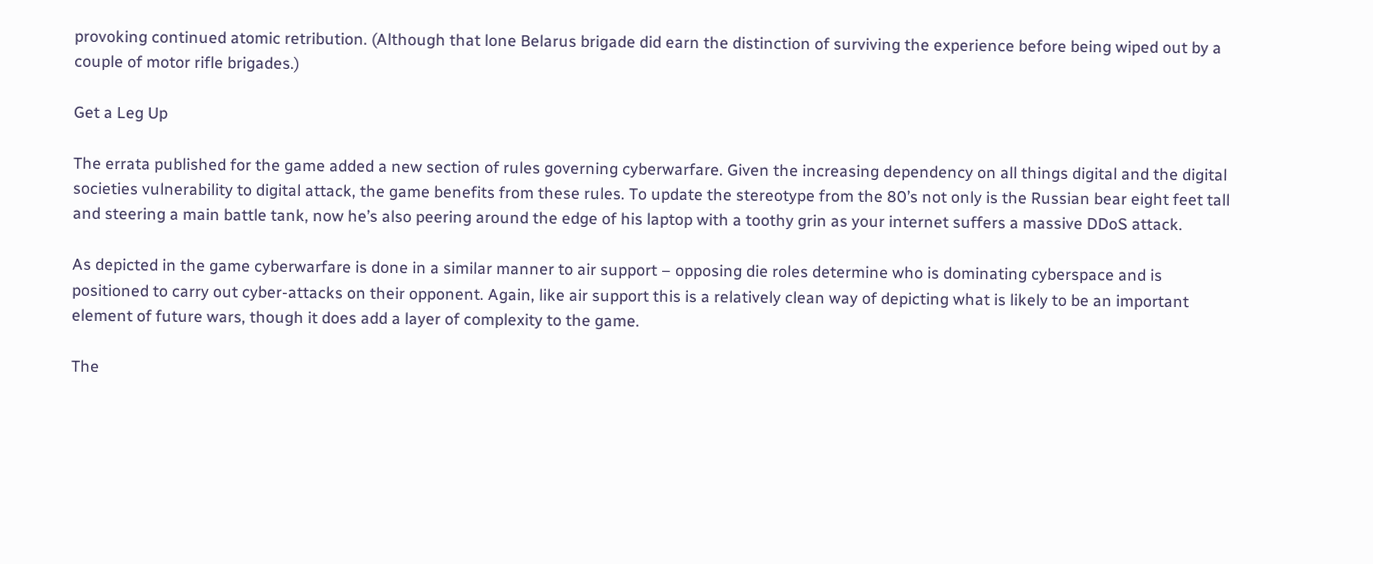provoking continued atomic retribution. (Although that lone Belarus brigade did earn the distinction of surviving the experience before being wiped out by a couple of motor rifle brigades.)

Get a Leg Up

The errata published for the game added a new section of rules governing cyberwarfare. Given the increasing dependency on all things digital and the digital societies vulnerability to digital attack, the game benefits from these rules. To update the stereotype from the 80’s not only is the Russian bear eight feet tall and steering a main battle tank, now he’s also peering around the edge of his laptop with a toothy grin as your internet suffers a massive DDoS attack.

As depicted in the game cyberwarfare is done in a similar manner to air support – opposing die roles determine who is dominating cyberspace and is positioned to carry out cyber-attacks on their opponent. Again, like air support this is a relatively clean way of depicting what is likely to be an important element of future wars, though it does add a layer of complexity to the game.

The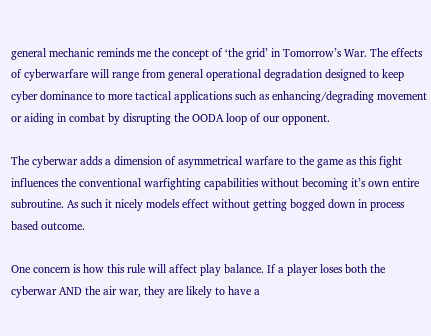general mechanic reminds me the concept of ‘the grid’ in Tomorrow’s War. The effects of cyberwarfare will range from general operational degradation designed to keep cyber dominance to more tactical applications such as enhancing/degrading movement or aiding in combat by disrupting the OODA loop of our opponent.

The cyberwar adds a dimension of asymmetrical warfare to the game as this fight influences the conventional warfighting capabilities without becoming it’s own entire subroutine. As such it nicely models effect without getting bogged down in process based outcome.

One concern is how this rule will affect play balance. If a player loses both the cyberwar AND the air war, they are likely to have a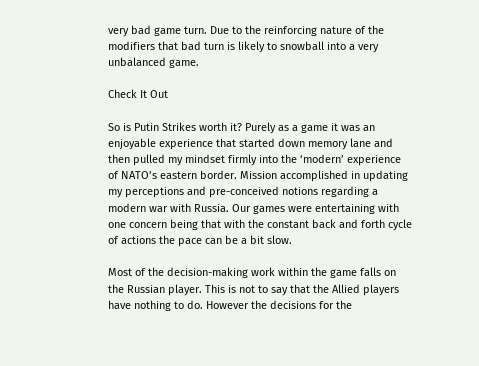very bad game turn. Due to the reinforcing nature of the modifiers that bad turn is likely to snowball into a very unbalanced game.

Check It Out

So is Putin Strikes worth it? Purely as a game it was an enjoyable experience that started down memory lane and then pulled my mindset firmly into the ‘modern’ experience of NATO’s eastern border. Mission accomplished in updating my perceptions and pre-conceived notions regarding a modern war with Russia. Our games were entertaining with one concern being that with the constant back and forth cycle of actions the pace can be a bit slow.

Most of the decision-making work within the game falls on the Russian player. This is not to say that the Allied players have nothing to do. However the decisions for the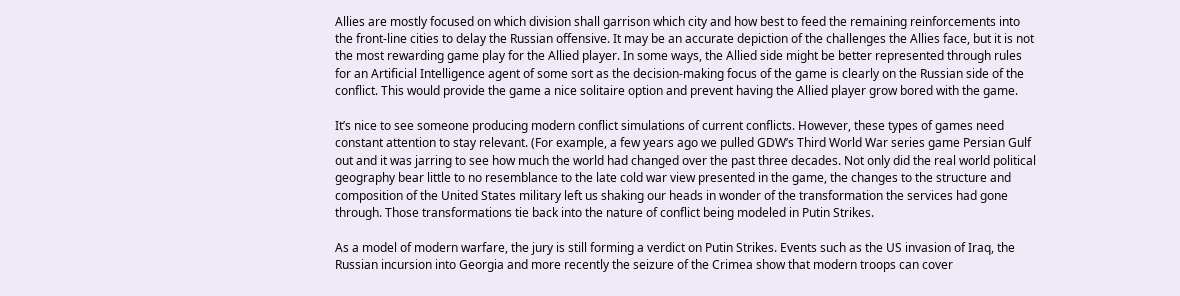Allies are mostly focused on which division shall garrison which city and how best to feed the remaining reinforcements into the front-line cities to delay the Russian offensive. It may be an accurate depiction of the challenges the Allies face, but it is not the most rewarding game play for the Allied player. In some ways, the Allied side might be better represented through rules for an Artificial Intelligence agent of some sort as the decision-making focus of the game is clearly on the Russian side of the conflict. This would provide the game a nice solitaire option and prevent having the Allied player grow bored with the game.

It’s nice to see someone producing modern conflict simulations of current conflicts. However, these types of games need constant attention to stay relevant. (For example, a few years ago we pulled GDW’s Third World War series game Persian Gulf out and it was jarring to see how much the world had changed over the past three decades. Not only did the real world political geography bear little to no resemblance to the late cold war view presented in the game, the changes to the structure and composition of the United States military left us shaking our heads in wonder of the transformation the services had gone through. Those transformations tie back into the nature of conflict being modeled in Putin Strikes.

As a model of modern warfare, the jury is still forming a verdict on Putin Strikes. Events such as the US invasion of Iraq, the Russian incursion into Georgia and more recently the seizure of the Crimea show that modern troops can cover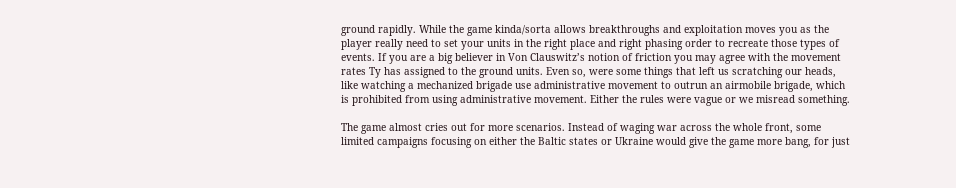ground rapidly. While the game kinda/sorta allows breakthroughs and exploitation moves you as the player really need to set your units in the right place and right phasing order to recreate those types of events. If you are a big believer in Von Clauswitz’s notion of friction you may agree with the movement rates Ty has assigned to the ground units. Even so, were some things that left us scratching our heads, like watching a mechanized brigade use administrative movement to outrun an airmobile brigade, which is prohibited from using administrative movement. Either the rules were vague or we misread something.

The game almost cries out for more scenarios. Instead of waging war across the whole front, some limited campaigns focusing on either the Baltic states or Ukraine would give the game more bang, for just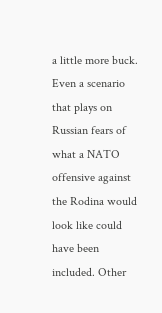a little more buck. Even a scenario that plays on Russian fears of what a NATO offensive against the Rodina would look like could have been included. Other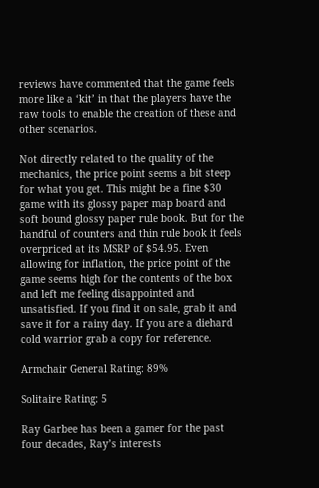reviews have commented that the game feels more like a ‘kit’ in that the players have the raw tools to enable the creation of these and other scenarios.

Not directly related to the quality of the mechanics, the price point seems a bit steep for what you get. This might be a fine $30 game with its glossy paper map board and soft bound glossy paper rule book. But for the handful of counters and thin rule book it feels overpriced at its MSRP of $54.95. Even allowing for inflation, the price point of the game seems high for the contents of the box and left me feeling disappointed and unsatisfied. If you find it on sale, grab it and save it for a rainy day. If you are a diehard cold warrior grab a copy for reference.

Armchair General Rating: 89%

Solitaire Rating: 5

Ray Garbee has been a gamer for the past four decades, Ray’s interests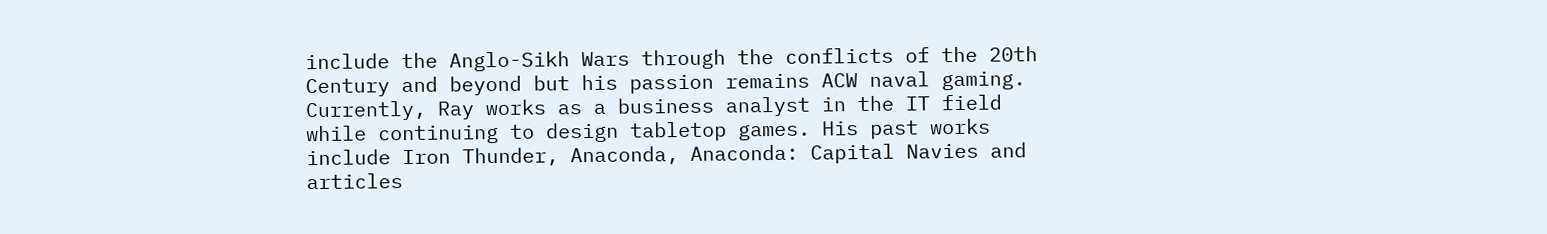include the Anglo-Sikh Wars through the conflicts of the 20th Century and beyond but his passion remains ACW naval gaming. Currently, Ray works as a business analyst in the IT field while continuing to design tabletop games. His past works include Iron Thunder, Anaconda, Anaconda: Capital Navies and articles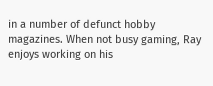in a number of defunct hobby magazines. When not busy gaming, Ray enjoys working on his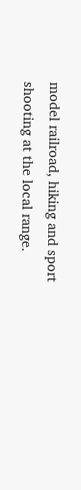model railroad, hiking and sport shooting at the local range.